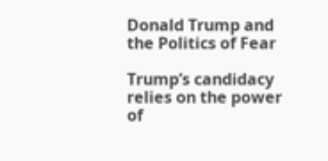Donald Trump and the Politics of Fear

Trump’s candidacy relies on the power of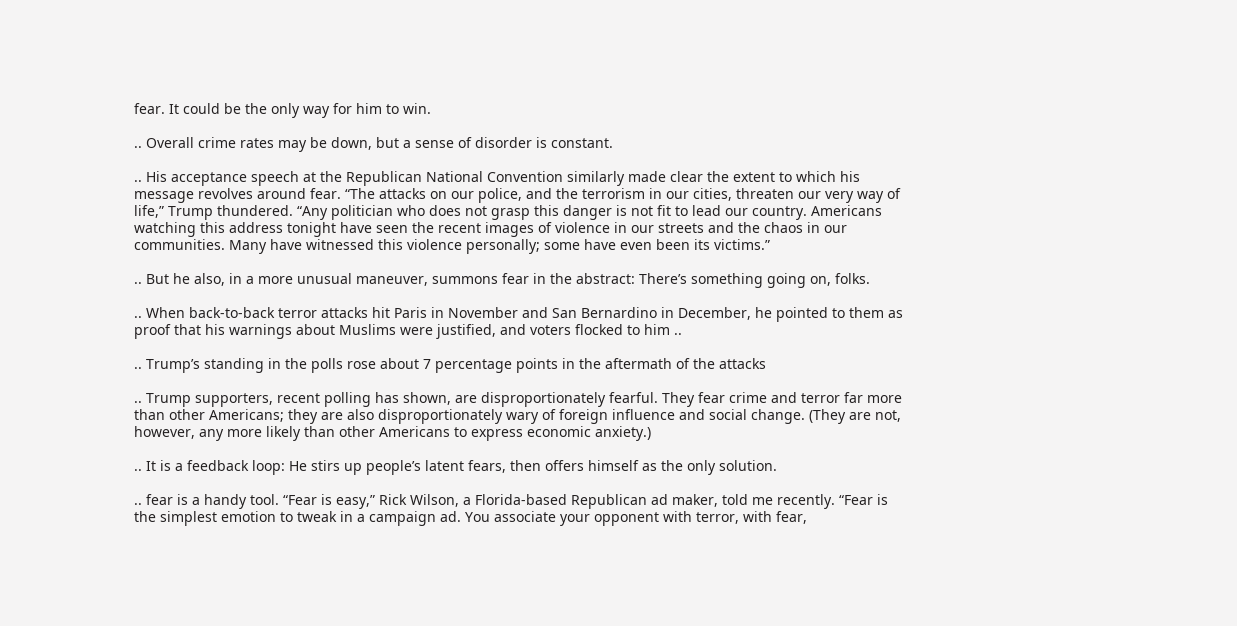fear. It could be the only way for him to win.

.. Overall crime rates may be down, but a sense of disorder is constant.

.. His acceptance speech at the Republican National Convention similarly made clear the extent to which his message revolves around fear. “The attacks on our police, and the terrorism in our cities, threaten our very way of life,” Trump thundered. “Any politician who does not grasp this danger is not fit to lead our country. Americans watching this address tonight have seen the recent images of violence in our streets and the chaos in our communities. Many have witnessed this violence personally; some have even been its victims.”

.. But he also, in a more unusual maneuver, summons fear in the abstract: There’s something going on, folks.

.. When back-to-back terror attacks hit Paris in November and San Bernardino in December, he pointed to them as proof that his warnings about Muslims were justified, and voters flocked to him ..

.. Trump’s standing in the polls rose about 7 percentage points in the aftermath of the attacks

.. Trump supporters, recent polling has shown, are disproportionately fearful. They fear crime and terror far more than other Americans; they are also disproportionately wary of foreign influence and social change. (They are not, however, any more likely than other Americans to express economic anxiety.)

.. It is a feedback loop: He stirs up people’s latent fears, then offers himself as the only solution.

.. fear is a handy tool. “Fear is easy,” Rick Wilson, a Florida-based Republican ad maker, told me recently. “Fear is the simplest emotion to tweak in a campaign ad. You associate your opponent with terror, with fear,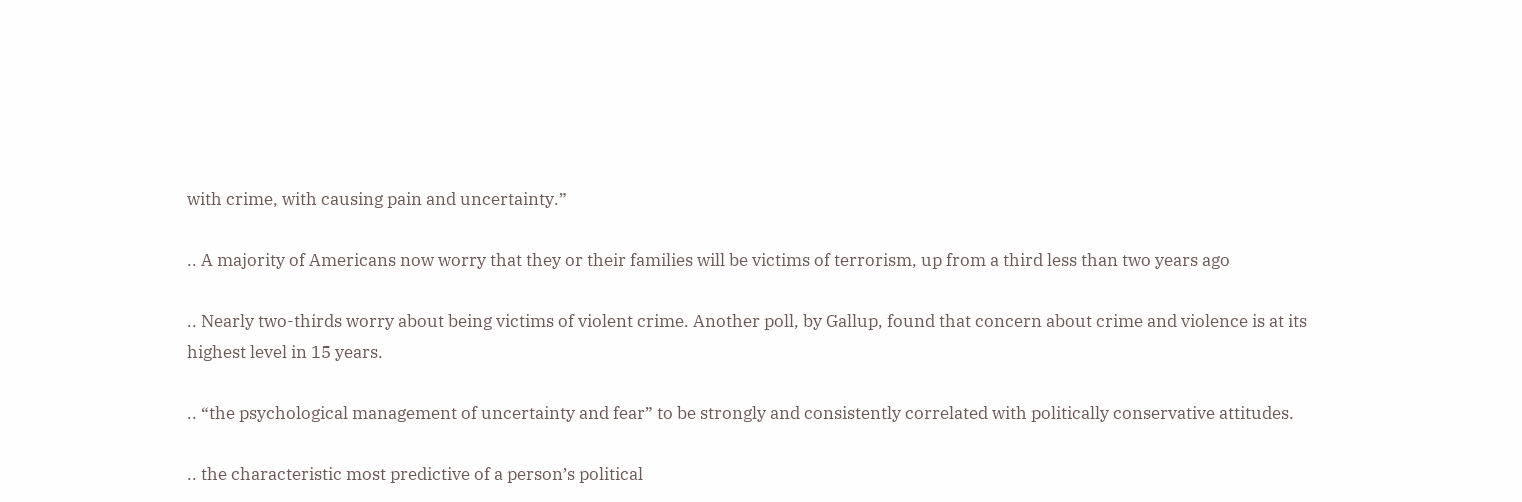with crime, with causing pain and uncertainty.”

.. A majority of Americans now worry that they or their families will be victims of terrorism, up from a third less than two years ago

.. Nearly two-thirds worry about being victims of violent crime. Another poll, by Gallup, found that concern about crime and violence is at its highest level in 15 years.

.. “the psychological management of uncertainty and fear” to be strongly and consistently correlated with politically conservative attitudes.

.. the characteristic most predictive of a person’s political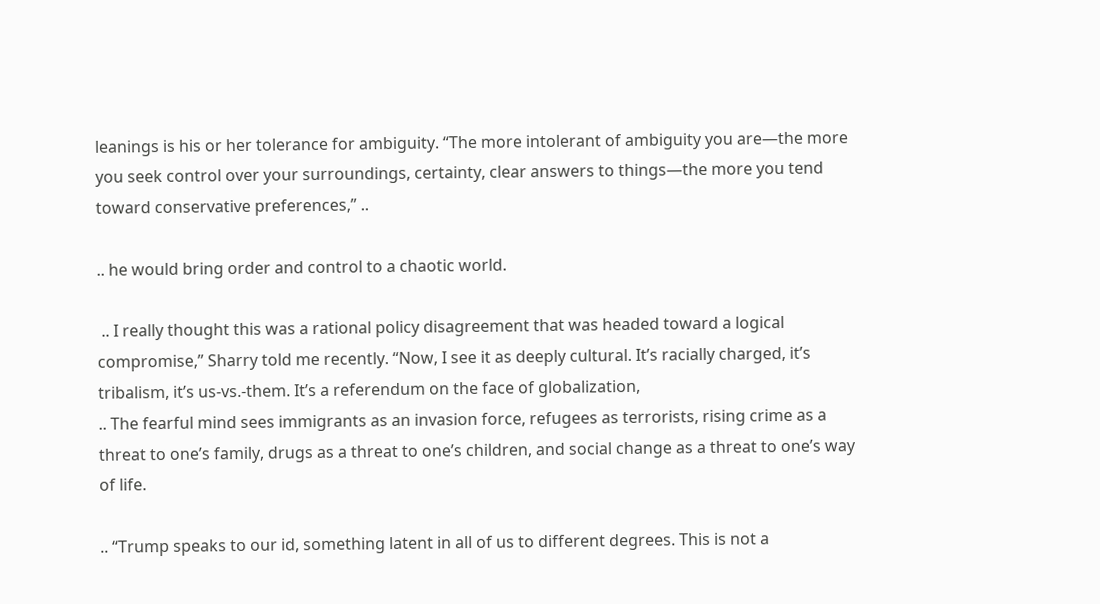leanings is his or her tolerance for ambiguity. “The more intolerant of ambiguity you are—the more you seek control over your surroundings, certainty, clear answers to things—the more you tend toward conservative preferences,” ..

.. he would bring order and control to a chaotic world.

 .. I really thought this was a rational policy disagreement that was headed toward a logical compromise,” Sharry told me recently. “Now, I see it as deeply cultural. It’s racially charged, it’s tribalism, it’s us-vs.-them. It’s a referendum on the face of globalization,
.. The fearful mind sees immigrants as an invasion force, refugees as terrorists, rising crime as a threat to one’s family, drugs as a threat to one’s children, and social change as a threat to one’s way of life.

.. “Trump speaks to our id, something latent in all of us to different degrees. This is not a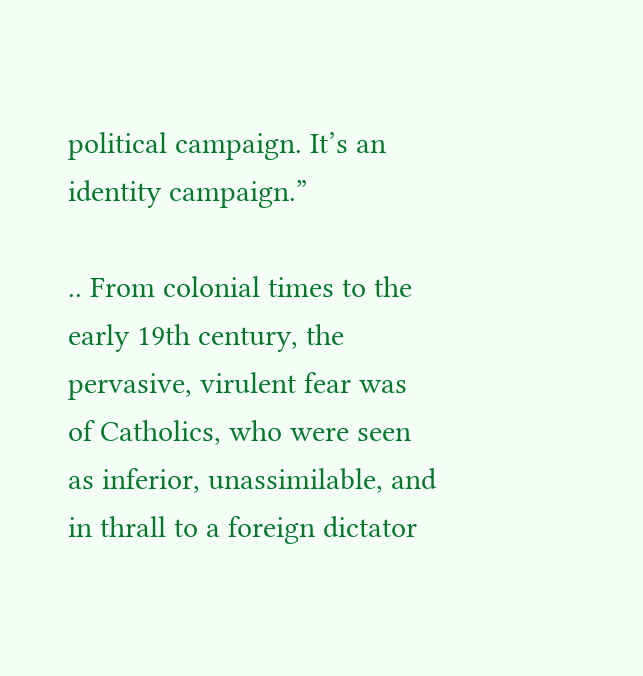political campaign. It’s an identity campaign.”

.. From colonial times to the early 19th century, the pervasive, virulent fear was of Catholics, who were seen as inferior, unassimilable, and in thrall to a foreign dictator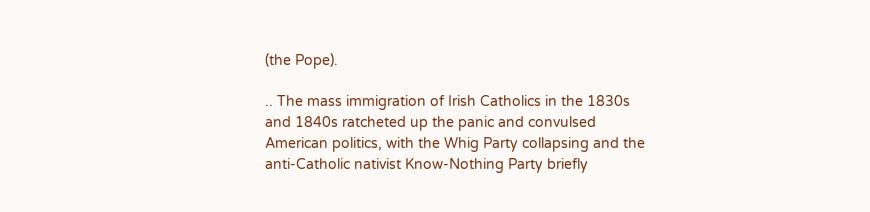(the Pope).

.. The mass immigration of Irish Catholics in the 1830s and 1840s ratcheted up the panic and convulsed American politics, with the Whig Party collapsing and the anti-Catholic nativist Know-Nothing Party briefly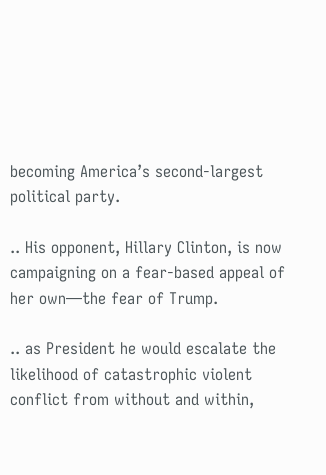becoming America’s second-largest political party.

.. His opponent, Hillary Clinton, is now campaigning on a fear-based appeal of her own—the fear of Trump.

.. as President he would escalate the likelihood of catastrophic violent conflict from without and within,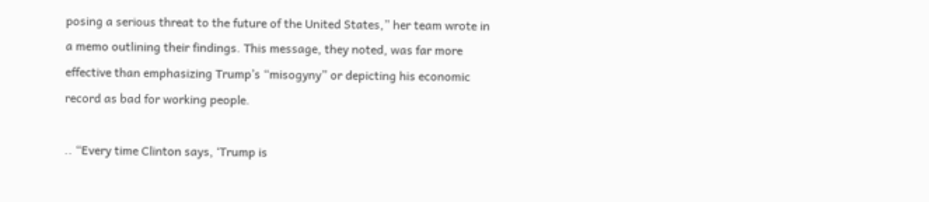posing a serious threat to the future of the United States,” her team wrote in a memo outlining their findings. This message, they noted, was far more effective than emphasizing Trump’s “misogyny” or depicting his economic record as bad for working people.

.. “Every time Clinton says, ‘Trump is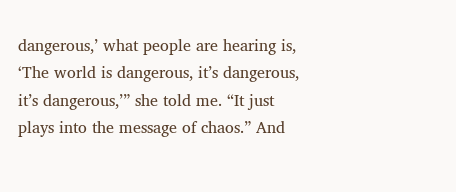dangerous,’ what people are hearing is, ‘The world is dangerous, it’s dangerous, it’s dangerous,’” she told me. “It just plays into the message of chaos.” And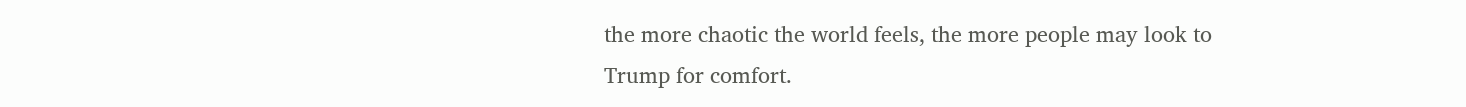the more chaotic the world feels, the more people may look to Trump for comfort.